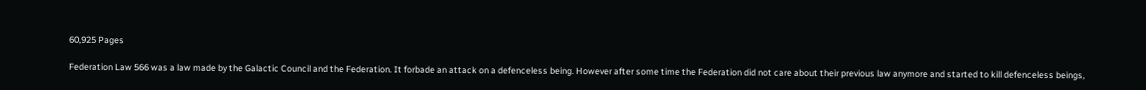60,925 Pages

Federation Law 566 was a law made by the Galactic Council and the Federation. It forbade an attack on a defenceless being. However after some time the Federation did not care about their previous law anymore and started to kill defenceless beings,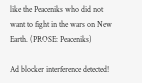like the Peaceniks who did not want to fight in the wars on New Earth. (PROSE: Peaceniks)

Ad blocker interference detected!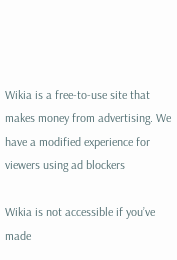Wikia is a free-to-use site that makes money from advertising. We have a modified experience for viewers using ad blockers

Wikia is not accessible if you’ve made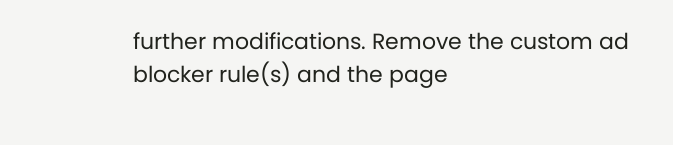further modifications. Remove the custom ad blocker rule(s) and the page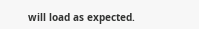will load as expected.